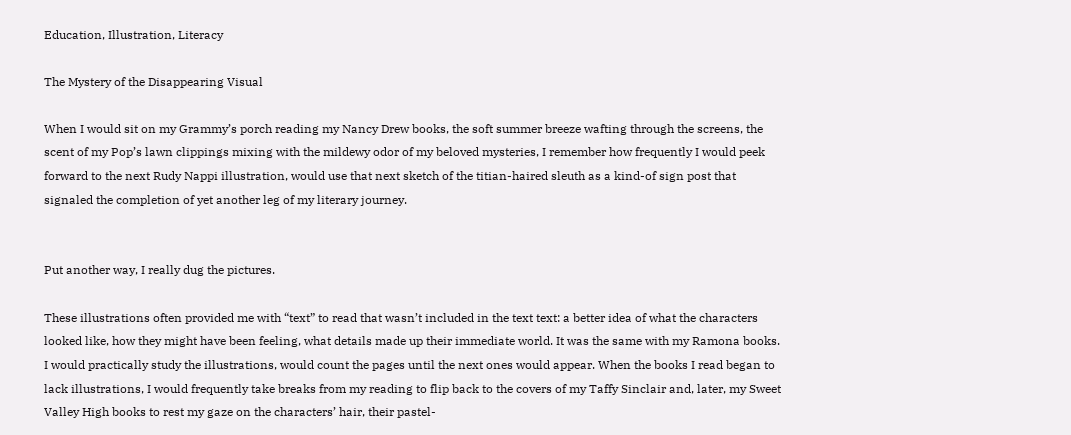Education, Illustration, Literacy

The Mystery of the Disappearing Visual

When I would sit on my Grammy’s porch reading my Nancy Drew books, the soft summer breeze wafting through the screens, the scent of my Pop’s lawn clippings mixing with the mildewy odor of my beloved mysteries, I remember how frequently I would peek forward to the next Rudy Nappi illustration, would use that next sketch of the titian-haired sleuth as a kind-of sign post that signaled the completion of yet another leg of my literary journey.


Put another way, I really dug the pictures.

These illustrations often provided me with “text” to read that wasn’t included in the text text: a better idea of what the characters looked like, how they might have been feeling, what details made up their immediate world. It was the same with my Ramona books. I would practically study the illustrations, would count the pages until the next ones would appear. When the books I read began to lack illustrations, I would frequently take breaks from my reading to flip back to the covers of my Taffy Sinclair and, later, my Sweet Valley High books to rest my gaze on the characters’ hair, their pastel-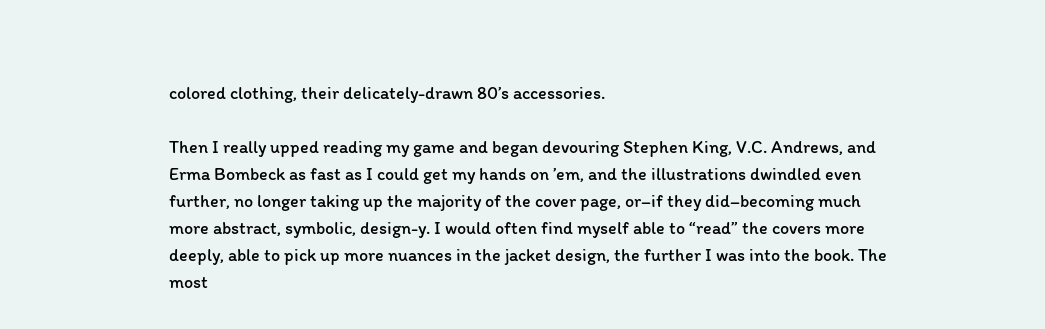colored clothing, their delicately-drawn 80’s accessories.

Then I really upped reading my game and began devouring Stephen King, V.C. Andrews, and Erma Bombeck as fast as I could get my hands on ’em, and the illustrations dwindled even further, no longer taking up the majority of the cover page, or–if they did–becoming much more abstract, symbolic, design-y. I would often find myself able to “read” the covers more deeply, able to pick up more nuances in the jacket design, the further I was into the book. The most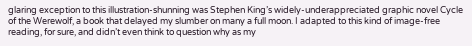glaring exception to this illustration-shunning was Stephen King’s widely-underappreciated graphic novel Cycle of the Werewolf, a book that delayed my slumber on many a full moon. I adapted to this kind of image-free reading, for sure, and didn’t even think to question why as my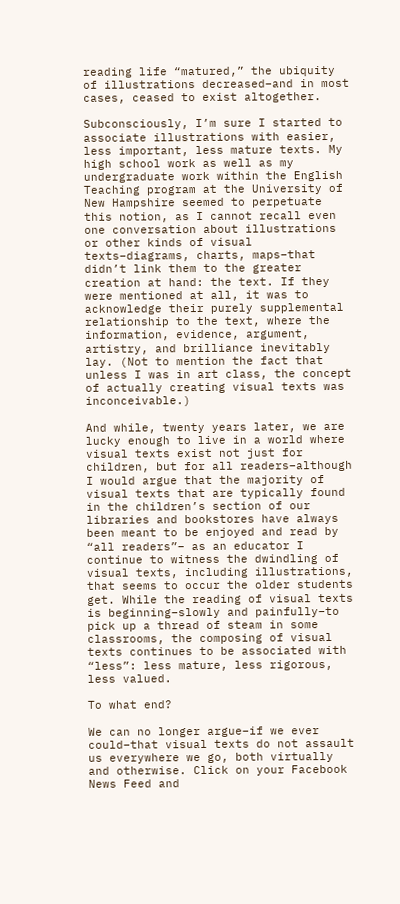reading life “matured,” the ubiquity of illustrations decreased–and in most cases, ceased to exist altogether.

Subconsciously, I’m sure I started to associate illustrations with easier, less important, less mature texts. My high school work as well as my  undergraduate work within the English Teaching program at the University of New Hampshire seemed to perpetuate this notion, as I cannot recall even one conversation about illustrations or other kinds of visual texts–diagrams, charts, maps–that didn’t link them to the greater creation at hand: the text. If they were mentioned at all, it was to acknowledge their purely supplemental relationship to the text, where the information, evidence, argument, artistry, and brilliance inevitably lay. (Not to mention the fact that unless I was in art class, the concept of actually creating visual texts was inconceivable.)

And while, twenty years later, we are lucky enough to live in a world where visual texts exist not just for children, but for all readers–although I would argue that the majority of visual texts that are typically found in the children’s section of our libraries and bookstores have always been meant to be enjoyed and read by “all readers”– as an educator I continue to witness the dwindling of visual texts, including illustrations, that seems to occur the older students get. While the reading of visual texts is beginning–slowly and painfully–to pick up a thread of steam in some classrooms, the composing of visual texts continues to be associated with “less”: less mature, less rigorous, less valued.

To what end?

We can no longer argue–if we ever could–that visual texts do not assault us everywhere we go, both virtually and otherwise. Click on your Facebook News Feed and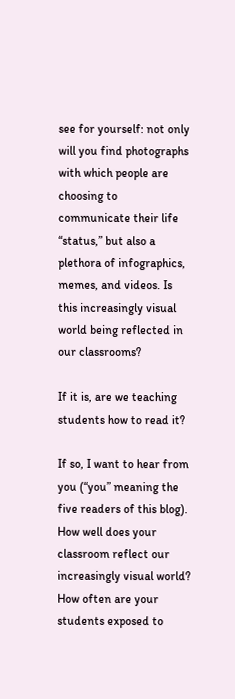see for yourself: not only will you find photographs with which people are choosing to communicate their life “status,” but also a plethora of infographics, memes, and videos. Is this increasingly visual world being reflected in our classrooms?

If it is, are we teaching students how to read it?

If so, I want to hear from you (“you” meaning the five readers of this blog). How well does your classroom reflect our increasingly visual world? How often are your students exposed to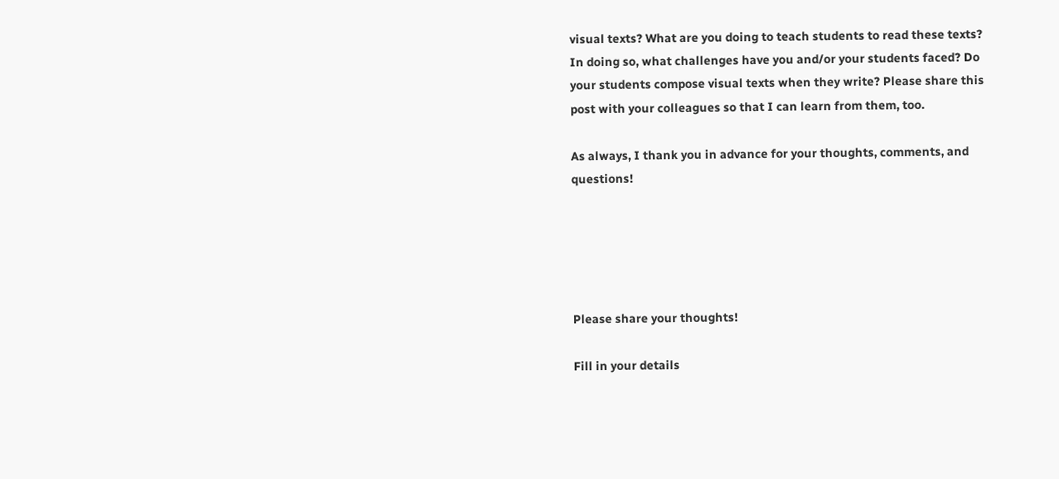visual texts? What are you doing to teach students to read these texts? In doing so, what challenges have you and/or your students faced? Do your students compose visual texts when they write? Please share this post with your colleagues so that I can learn from them, too.

As always, I thank you in advance for your thoughts, comments, and questions!





Please share your thoughts!

Fill in your details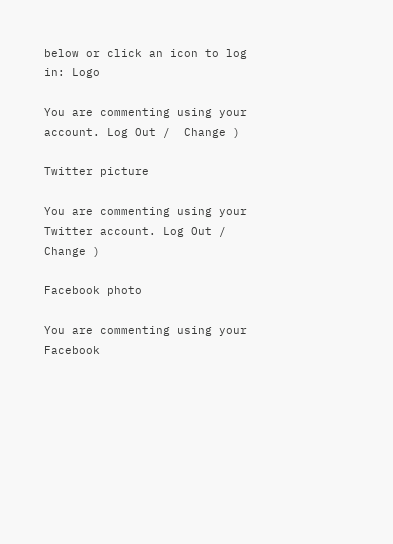below or click an icon to log in: Logo

You are commenting using your account. Log Out /  Change )

Twitter picture

You are commenting using your Twitter account. Log Out /  Change )

Facebook photo

You are commenting using your Facebook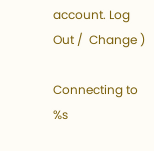account. Log Out /  Change )

Connecting to %s